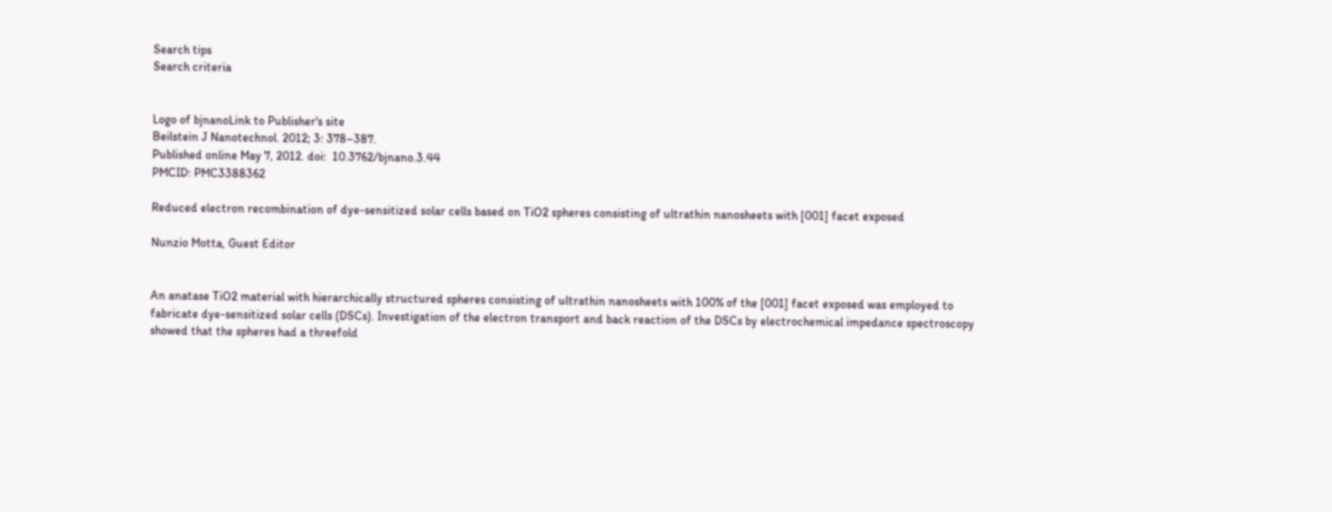Search tips
Search criteria


Logo of bjnanoLink to Publisher's site
Beilstein J Nanotechnol. 2012; 3: 378–387.
Published online May 7, 2012. doi:  10.3762/bjnano.3.44
PMCID: PMC3388362

Reduced electron recombination of dye-sensitized solar cells based on TiO2 spheres consisting of ultrathin nanosheets with [001] facet exposed

Nunzio Motta, Guest Editor


An anatase TiO2 material with hierarchically structured spheres consisting of ultrathin nanosheets with 100% of the [001] facet exposed was employed to fabricate dye-sensitized solar cells (DSCs). Investigation of the electron transport and back reaction of the DSCs by electrochemical impedance spectroscopy showed that the spheres had a threefold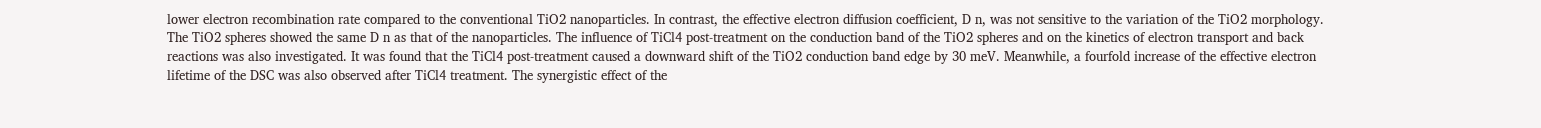lower electron recombination rate compared to the conventional TiO2 nanoparticles. In contrast, the effective electron diffusion coefficient, D n, was not sensitive to the variation of the TiO2 morphology. The TiO2 spheres showed the same D n as that of the nanoparticles. The influence of TiCl4 post-treatment on the conduction band of the TiO2 spheres and on the kinetics of electron transport and back reactions was also investigated. It was found that the TiCl4 post-treatment caused a downward shift of the TiO2 conduction band edge by 30 meV. Meanwhile, a fourfold increase of the effective electron lifetime of the DSC was also observed after TiCl4 treatment. The synergistic effect of the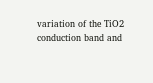variation of the TiO2 conduction band and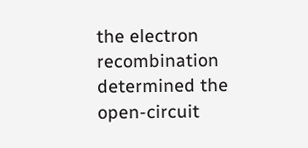the electron recombination determined the open-circuit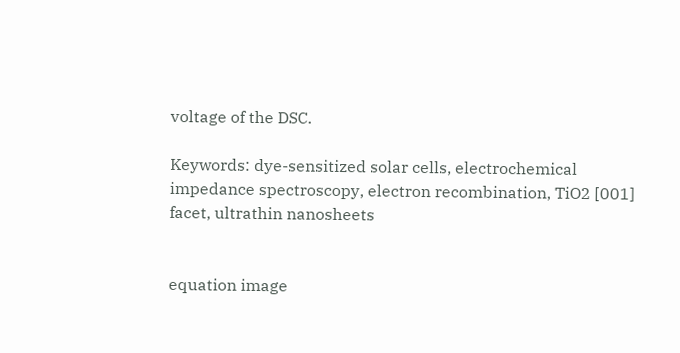voltage of the DSC.

Keywords: dye-sensitized solar cells, electrochemical impedance spectroscopy, electron recombination, TiO2 [001] facet, ultrathin nanosheets


equation image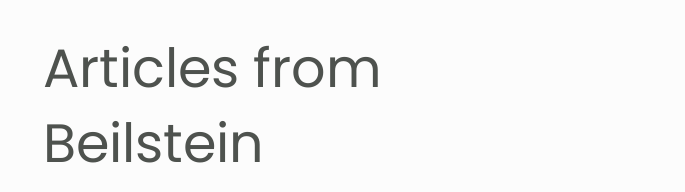Articles from Beilstein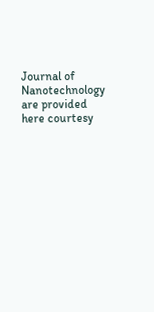Journal of Nanotechnology are provided here courtesy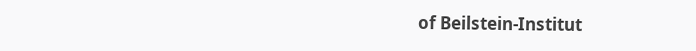of Beilstein-Institut